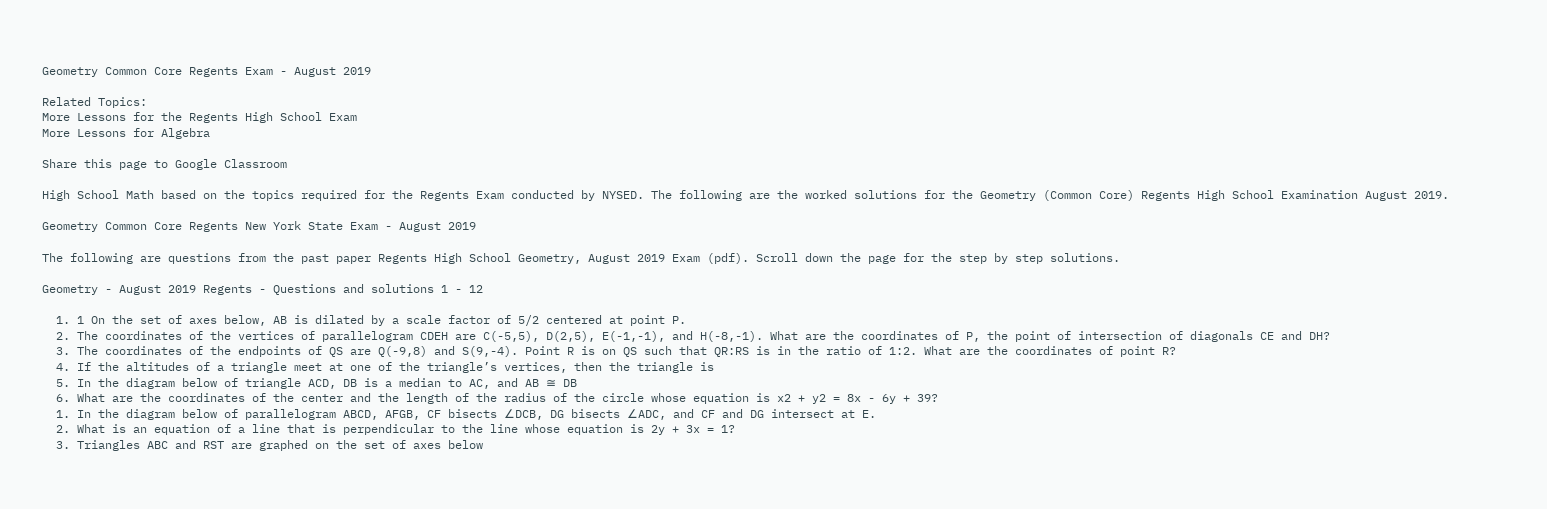Geometry Common Core Regents Exam - August 2019

Related Topics:
More Lessons for the Regents High School Exam
More Lessons for Algebra

Share this page to Google Classroom

High School Math based on the topics required for the Regents Exam conducted by NYSED. The following are the worked solutions for the Geometry (Common Core) Regents High School Examination August 2019.

Geometry Common Core Regents New York State Exam - August 2019

The following are questions from the past paper Regents High School Geometry, August 2019 Exam (pdf). Scroll down the page for the step by step solutions.

Geometry - August 2019 Regents - Questions and solutions 1 - 12

  1. 1 On the set of axes below, AB is dilated by a scale factor of 5/2 centered at point P.
  2. The coordinates of the vertices of parallelogram CDEH are C(-5,5), D(2,5), E(-1,-1), and H(-8,-1). What are the coordinates of P, the point of intersection of diagonals CE and DH?
  3. The coordinates of the endpoints of QS are Q(-9,8) and S(9,-4). Point R is on QS such that QR:RS is in the ratio of 1:2. What are the coordinates of point R?
  4. If the altitudes of a triangle meet at one of the triangle’s vertices, then the triangle is
  5. In the diagram below of triangle ACD, DB is a median to AC, and AB ≅ DB
  6. What are the coordinates of the center and the length of the radius of the circle whose equation is x2 + y2 = 8x - 6y + 39?
  1. In the diagram below of parallelogram ABCD, AFGB, CF bisects ∠DCB, DG bisects ∠ADC, and CF and DG intersect at E.
  2. What is an equation of a line that is perpendicular to the line whose equation is 2y + 3x = 1?
  3. Triangles ABC and RST are graphed on the set of axes below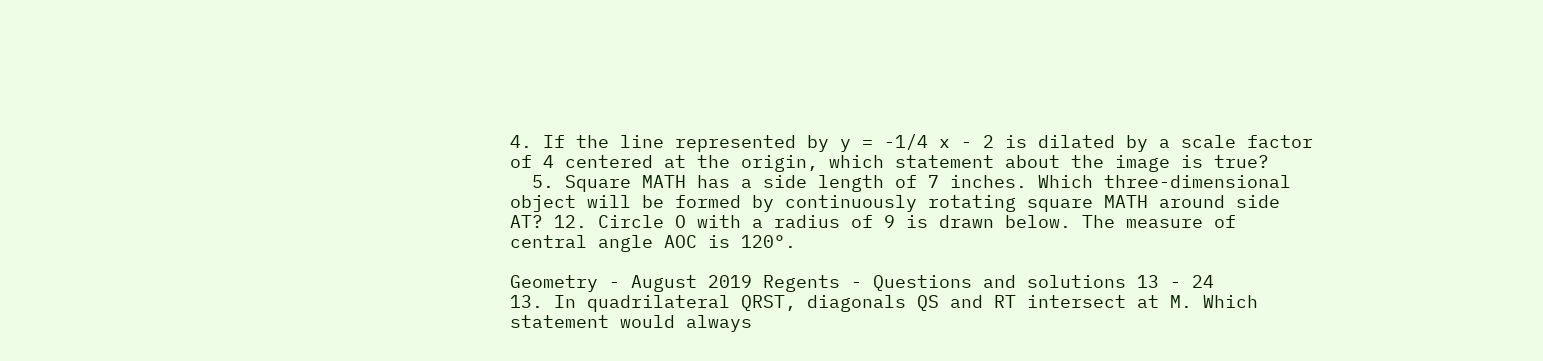4. If the line represented by y = -1/4 x - 2 is dilated by a scale factor of 4 centered at the origin, which statement about the image is true?
  5. Square MATH has a side length of 7 inches. Which three-dimensional object will be formed by continuously rotating square MATH around side AT? 12. Circle O with a radius of 9 is drawn below. The measure of central angle AOC is 120°.

Geometry - August 2019 Regents - Questions and solutions 13 - 24
13. In quadrilateral QRST, diagonals QS and RT intersect at M. Which statement would always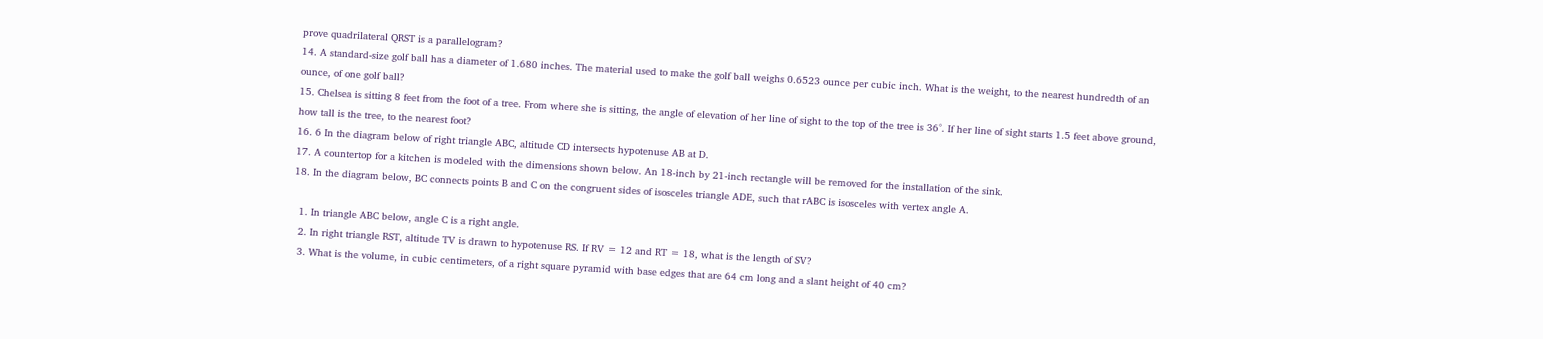prove quadrilateral QRST is a parallelogram?
14. A standard-size golf ball has a diameter of 1.680 inches. The material used to make the golf ball weighs 0.6523 ounce per cubic inch. What is the weight, to the nearest hundredth of an ounce, of one golf ball?
15. Chelsea is sitting 8 feet from the foot of a tree. From where she is sitting, the angle of elevation of her line of sight to the top of the tree is 36°. If her line of sight starts 1.5 feet above ground, how tall is the tree, to the nearest foot?
16. 6 In the diagram below of right triangle ABC, altitude CD intersects hypotenuse AB at D.
17. A countertop for a kitchen is modeled with the dimensions shown below. An 18-inch by 21-inch rectangle will be removed for the installation of the sink.
18. In the diagram below, BC connects points B and C on the congruent sides of isosceles triangle ADE, such that rABC is isosceles with vertex angle A.

  1. In triangle ABC below, angle C is a right angle.
  2. In right triangle RST, altitude TV is drawn to hypotenuse RS. If RV = 12 and RT = 18, what is the length of SV?
  3. What is the volume, in cubic centimeters, of a right square pyramid with base edges that are 64 cm long and a slant height of 40 cm?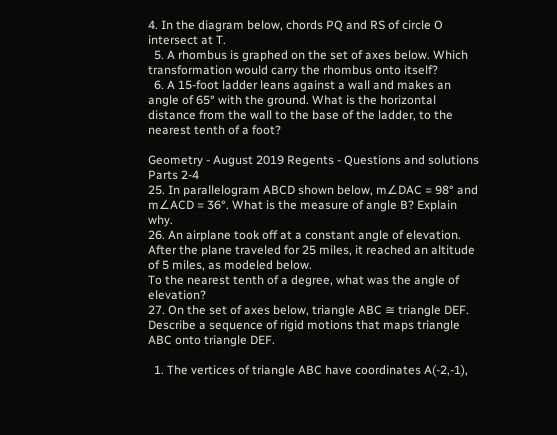4. In the diagram below, chords PQ and RS of circle O intersect at T.
  5. A rhombus is graphed on the set of axes below. Which transformation would carry the rhombus onto itself?
  6. A 15-foot ladder leans against a wall and makes an angle of 65° with the ground. What is the horizontal distance from the wall to the base of the ladder, to the nearest tenth of a foot?

Geometry - August 2019 Regents - Questions and solutions Parts 2-4
25. In parallelogram ABCD shown below, m∠DAC = 98° and m∠ACD = 36°. What is the measure of angle B? Explain why.
26. An airplane took off at a constant angle of elevation. After the plane traveled for 25 miles, it reached an altitude of 5 miles, as modeled below.
To the nearest tenth of a degree, what was the angle of elevation?
27. On the set of axes below, triangle ABC ≅ triangle DEF. Describe a sequence of rigid motions that maps triangle ABC onto triangle DEF.

  1. The vertices of triangle ABC have coordinates A(-2,-1),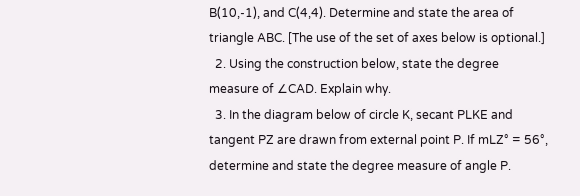B(10,-1), and C(4,4). Determine and state the area of triangle ABC. [The use of the set of axes below is optional.]
  2. Using the construction below, state the degree measure of ∠CAD. Explain why.
  3. In the diagram below of circle K, secant PLKE and tangent PZ are drawn from external point P. If mLZ° = 56°, determine and state the degree measure of angle P.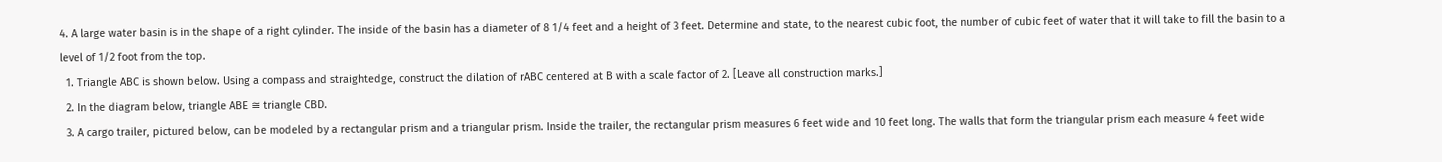4. A large water basin is in the shape of a right cylinder. The inside of the basin has a diameter of 8 1/4 feet and a height of 3 feet. Determine and state, to the nearest cubic foot, the number of cubic feet of water that it will take to fill the basin to a level of 1/2 foot from the top.
  1. Triangle ABC is shown below. Using a compass and straightedge, construct the dilation of rABC centered at B with a scale factor of 2. [Leave all construction marks.]
  2. In the diagram below, triangle ABE ≅ triangle CBD.
  3. A cargo trailer, pictured below, can be modeled by a rectangular prism and a triangular prism. Inside the trailer, the rectangular prism measures 6 feet wide and 10 feet long. The walls that form the triangular prism each measure 4 feet wide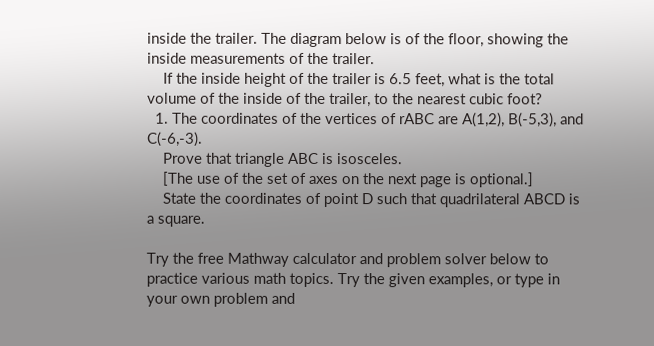inside the trailer. The diagram below is of the floor, showing the inside measurements of the trailer.
    If the inside height of the trailer is 6.5 feet, what is the total volume of the inside of the trailer, to the nearest cubic foot?
  1. The coordinates of the vertices of rABC are A(1,2), B(-5,3), and C(-6,-3).
    Prove that triangle ABC is isosceles.
    [The use of the set of axes on the next page is optional.]
    State the coordinates of point D such that quadrilateral ABCD is a square.

Try the free Mathway calculator and problem solver below to practice various math topics. Try the given examples, or type in your own problem and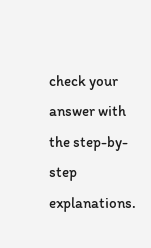check your answer with the step-by-step explanations.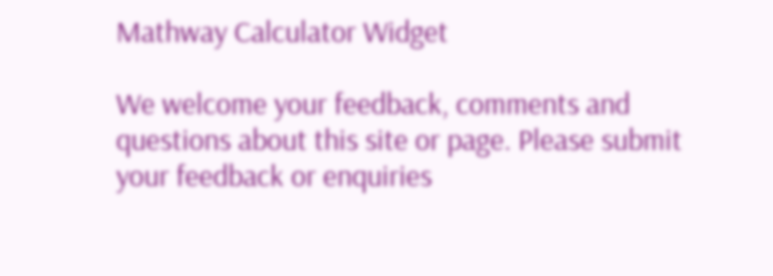Mathway Calculator Widget

We welcome your feedback, comments and questions about this site or page. Please submit your feedback or enquiries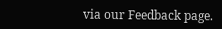via our Feedback page.